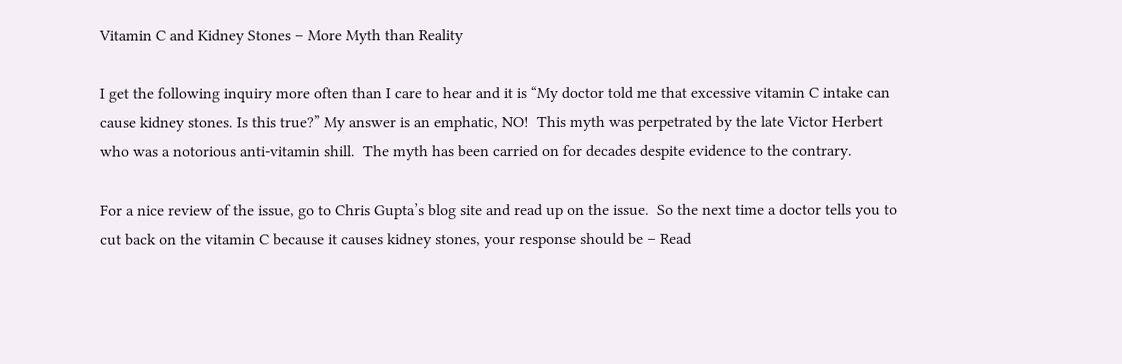Vitamin C and Kidney Stones – More Myth than Reality

I get the following inquiry more often than I care to hear and it is “My doctor told me that excessive vitamin C intake can cause kidney stones. Is this true?” My answer is an emphatic, NO!  This myth was perpetrated by the late Victor Herbert who was a notorious anti-vitamin shill.  The myth has been carried on for decades despite evidence to the contrary.

For a nice review of the issue, go to Chris Gupta’s blog site and read up on the issue.  So the next time a doctor tells you to cut back on the vitamin C because it causes kidney stones, your response should be – Read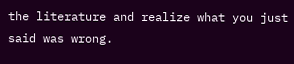the literature and realize what you just said was wrong.